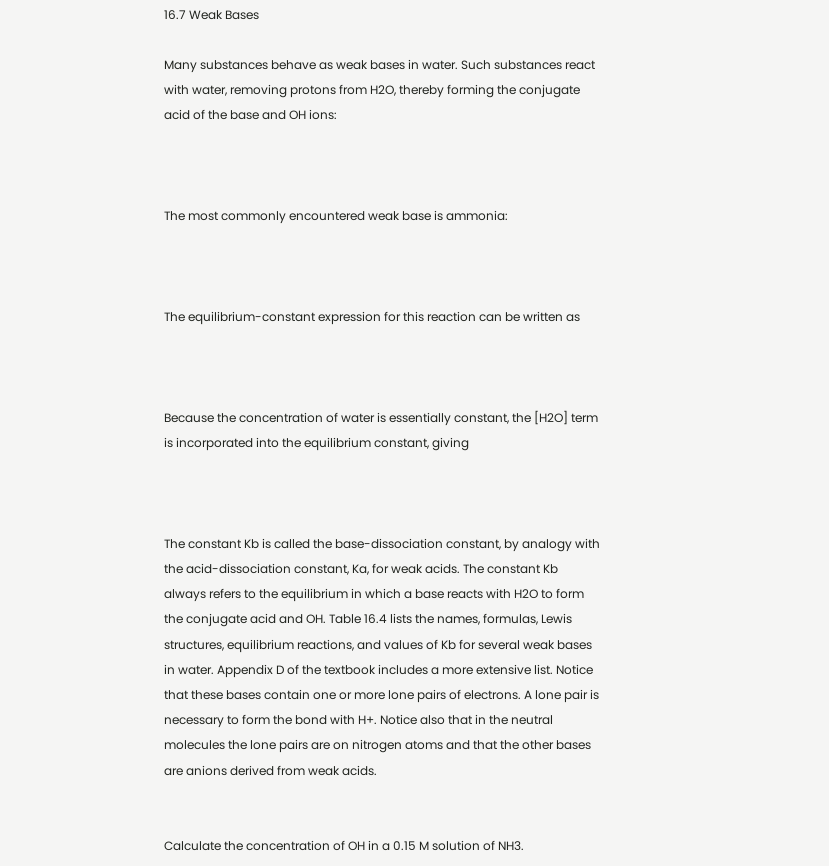16.7 Weak Bases

Many substances behave as weak bases in water. Such substances react with water, removing protons from H2O, thereby forming the conjugate acid of the base and OH ions:



The most commonly encountered weak base is ammonia:



The equilibrium-constant expression for this reaction can be written as



Because the concentration of water is essentially constant, the [H2O] term is incorporated into the equilibrium constant, giving



The constant Kb is called the base-dissociation constant, by analogy with the acid-dissociation constant, Ka, for weak acids. The constant Kb always refers to the equilibrium in which a base reacts with H2O to form the conjugate acid and OH. Table 16.4 lists the names, formulas, Lewis structures, equilibrium reactions, and values of Kb for several weak bases in water. Appendix D of the textbook includes a more extensive list. Notice that these bases contain one or more lone pairs of electrons. A lone pair is necessary to form the bond with H+. Notice also that in the neutral molecules the lone pairs are on nitrogen atoms and that the other bases are anions derived from weak acids.


Calculate the concentration of OH in a 0.15 M solution of NH3.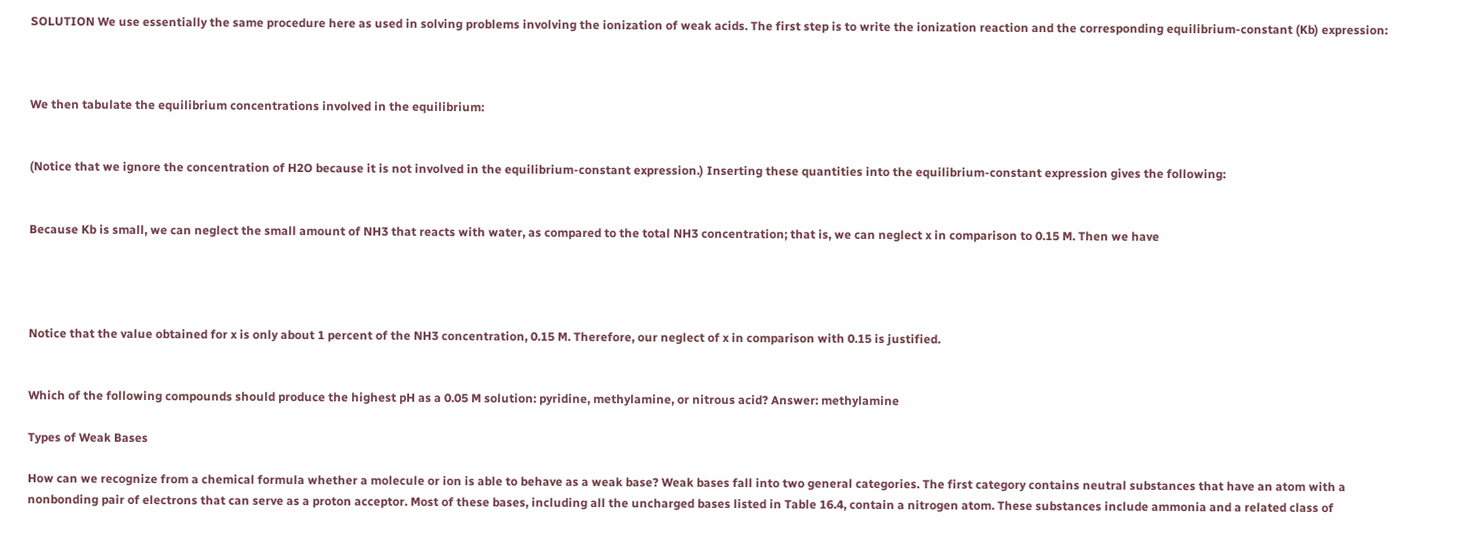SOLUTION We use essentially the same procedure here as used in solving problems involving the ionization of weak acids. The first step is to write the ionization reaction and the corresponding equilibrium-constant (Kb) expression:



We then tabulate the equilibrium concentrations involved in the equilibrium:


(Notice that we ignore the concentration of H2O because it is not involved in the equilibrium-constant expression.) Inserting these quantities into the equilibrium-constant expression gives the following:


Because Kb is small, we can neglect the small amount of NH3 that reacts with water, as compared to the total NH3 concentration; that is, we can neglect x in comparison to 0.15 M. Then we have




Notice that the value obtained for x is only about 1 percent of the NH3 concentration, 0.15 M. Therefore, our neglect of x in comparison with 0.15 is justified.


Which of the following compounds should produce the highest pH as a 0.05 M solution: pyridine, methylamine, or nitrous acid? Answer: methylamine

Types of Weak Bases

How can we recognize from a chemical formula whether a molecule or ion is able to behave as a weak base? Weak bases fall into two general categories. The first category contains neutral substances that have an atom with a nonbonding pair of electrons that can serve as a proton acceptor. Most of these bases, including all the uncharged bases listed in Table 16.4, contain a nitrogen atom. These substances include ammonia and a related class of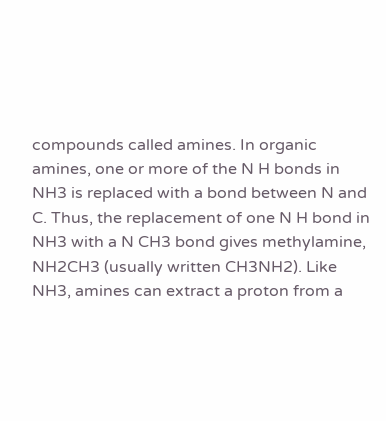compounds called amines. In organic amines, one or more of the N H bonds in NH3 is replaced with a bond between N and C. Thus, the replacement of one N H bond in NH3 with a N CH3 bond gives methylamine, NH2CH3 (usually written CH3NH2). Like NH3, amines can extract a proton from a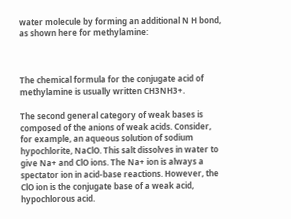water molecule by forming an additional N H bond, as shown here for methylamine:



The chemical formula for the conjugate acid of methylamine is usually written CH3NH3+.

The second general category of weak bases is composed of the anions of weak acids. Consider, for example, an aqueous solution of sodium hypochlorite, NaClO. This salt dissolves in water to give Na+ and ClO ions. The Na+ ion is always a spectator ion in acid-base reactions. However, the ClO ion is the conjugate base of a weak acid, hypochlorous acid.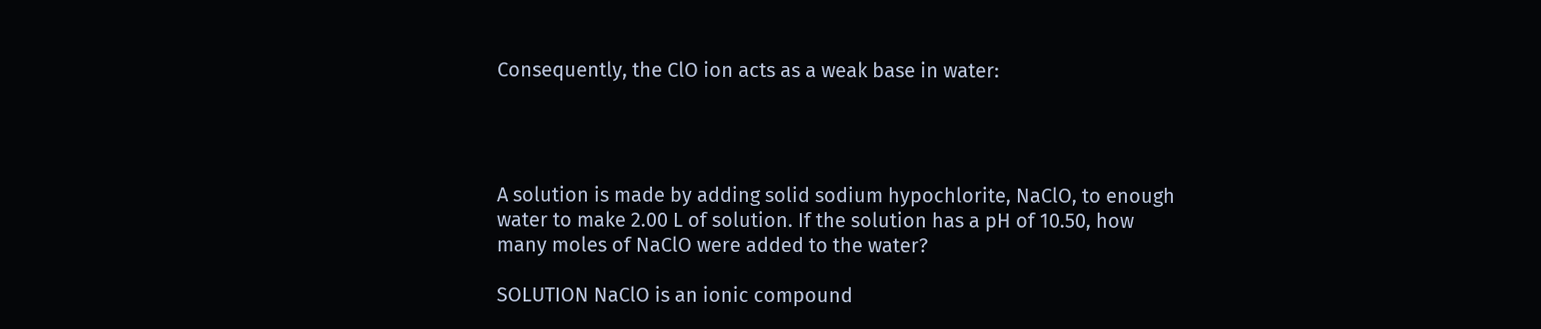Consequently, the ClO ion acts as a weak base in water:




A solution is made by adding solid sodium hypochlorite, NaClO, to enough water to make 2.00 L of solution. If the solution has a pH of 10.50, how many moles of NaClO were added to the water?

SOLUTION NaClO is an ionic compound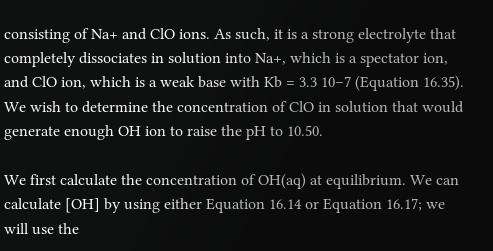consisting of Na+ and ClO ions. As such, it is a strong electrolyte that completely dissociates in solution into Na+, which is a spectator ion, and ClO ion, which is a weak base with Kb = 3.3 10–7 (Equation 16.35). We wish to determine the concentration of ClO in solution that would generate enough OH ion to raise the pH to 10.50.

We first calculate the concentration of OH(aq) at equilibrium. We can calculate [OH] by using either Equation 16.14 or Equation 16.17; we will use the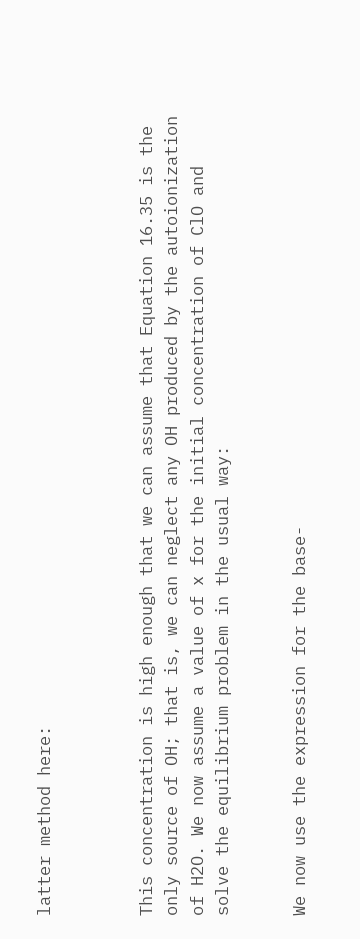latter method here:



This concentration is high enough that we can assume that Equation 16.35 is the only source of OH; that is, we can neglect any OH produced by the autoionization of H2O. We now assume a value of x for the initial concentration of ClO and solve the equilibrium problem in the usual way:


We now use the expression for the base-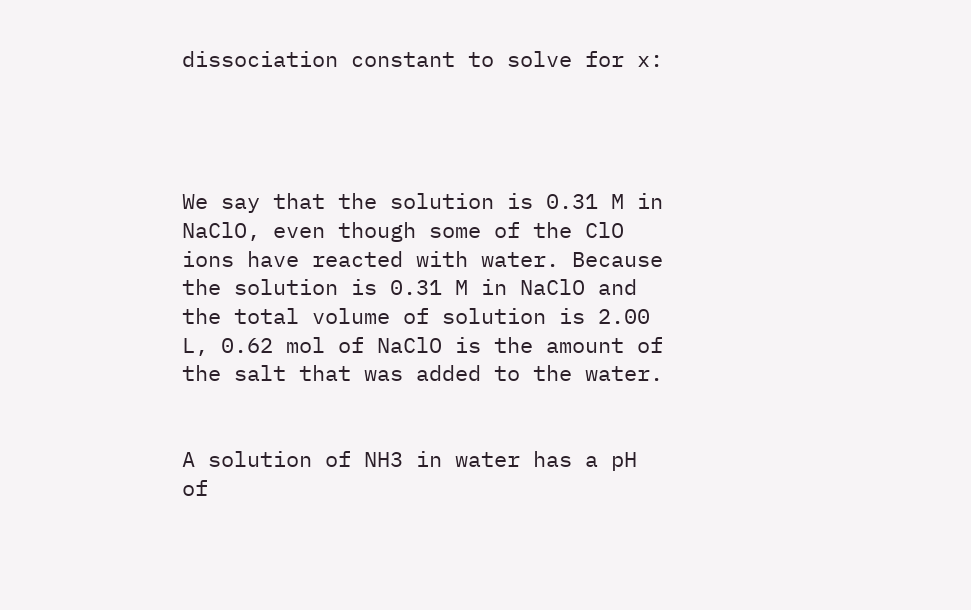dissociation constant to solve for x:




We say that the solution is 0.31 M in NaClO, even though some of the ClO ions have reacted with water. Because the solution is 0.31 M in NaClO and the total volume of solution is 2.00 L, 0.62 mol of NaClO is the amount of the salt that was added to the water.


A solution of NH3 in water has a pH of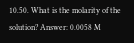10.50. What is the molarity of the solution? Answer: 0.0058 M